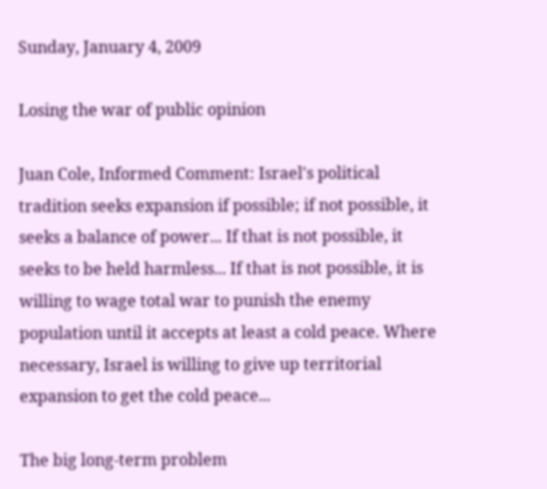Sunday, January 4, 2009

Losing the war of public opinion

Juan Cole, Informed Comment: Israel's political tradition seeks expansion if possible; if not possible, it seeks a balance of power... If that is not possible, it seeks to be held harmless... If that is not possible, it is willing to wage total war to punish the enemy population until it accepts at least a cold peace. Where necessary, Israel is willing to give up territorial expansion to get the cold peace...

The big long-term problem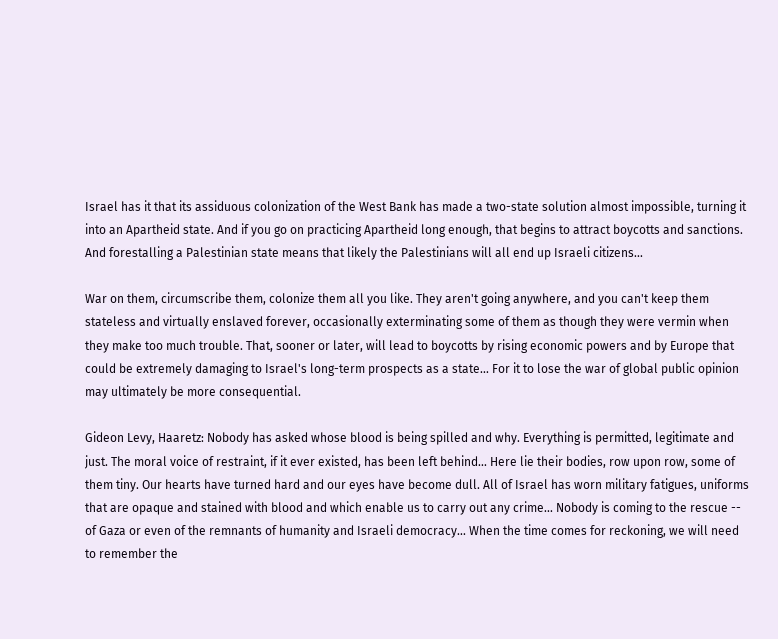Israel has it that its assiduous colonization of the West Bank has made a two-state solution almost impossible, turning it into an Apartheid state. And if you go on practicing Apartheid long enough, that begins to attract boycotts and sanctions. And forestalling a Palestinian state means that likely the Palestinians will all end up Israeli citizens...

War on them, circumscribe them, colonize them all you like. They aren't going anywhere, and you can't keep them stateless and virtually enslaved forever, occasionally exterminating some of them as though they were vermin when they make too much trouble. That, sooner or later, will lead to boycotts by rising economic powers and by Europe that could be extremely damaging to Israel's long-term prospects as a state... For it to lose the war of global public opinion may ultimately be more consequential.

Gideon Levy, Haaretz: Nobody has asked whose blood is being spilled and why. Everything is permitted, legitimate and just. The moral voice of restraint, if it ever existed, has been left behind... Here lie their bodies, row upon row, some of them tiny. Our hearts have turned hard and our eyes have become dull. All of Israel has worn military fatigues, uniforms that are opaque and stained with blood and which enable us to carry out any crime... Nobody is coming to the rescue -- of Gaza or even of the remnants of humanity and Israeli democracy... When the time comes for reckoning, we will need to remember the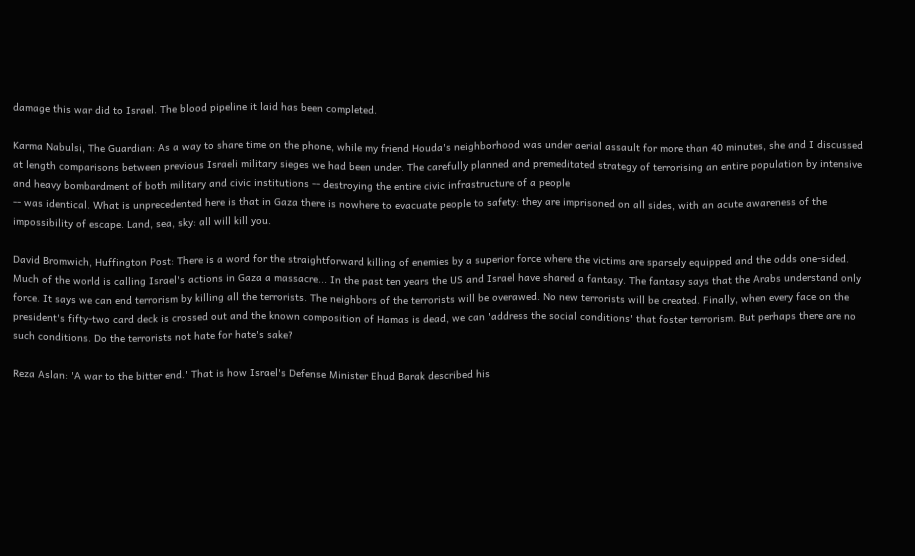damage this war did to Israel. The blood pipeline it laid has been completed.

Karma Nabulsi, The Guardian: As a way to share time on the phone, while my friend Houda's neighborhood was under aerial assault for more than 40 minutes, she and I discussed at length comparisons between previous Israeli military sieges we had been under. The carefully planned and premeditated strategy of terrorising an entire population by intensive and heavy bombardment of both military and civic institutions -- destroying the entire civic infrastructure of a people
-- was identical. What is unprecedented here is that in Gaza there is nowhere to evacuate people to safety: they are imprisoned on all sides, with an acute awareness of the impossibility of escape. Land, sea, sky: all will kill you.

David Bromwich, Huffington Post: There is a word for the straightforward killing of enemies by a superior force where the victims are sparsely equipped and the odds one-sided. Much of the world is calling Israel's actions in Gaza a massacre... In the past ten years the US and Israel have shared a fantasy. The fantasy says that the Arabs understand only force. It says we can end terrorism by killing all the terrorists. The neighbors of the terrorists will be overawed. No new terrorists will be created. Finally, when every face on the president's fifty-two card deck is crossed out and the known composition of Hamas is dead, we can 'address the social conditions' that foster terrorism. But perhaps there are no such conditions. Do the terrorists not hate for hate's sake?

Reza Aslan: 'A war to the bitter end.' That is how Israel's Defense Minister Ehud Barak described his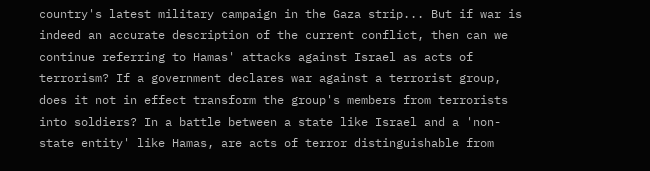country's latest military campaign in the Gaza strip... But if war is indeed an accurate description of the current conflict, then can we continue referring to Hamas' attacks against Israel as acts of terrorism? If a government declares war against a terrorist group, does it not in effect transform the group's members from terrorists into soldiers? In a battle between a state like Israel and a 'non-state entity' like Hamas, are acts of terror distinguishable from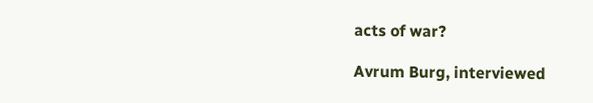acts of war?

Avrum Burg, interviewed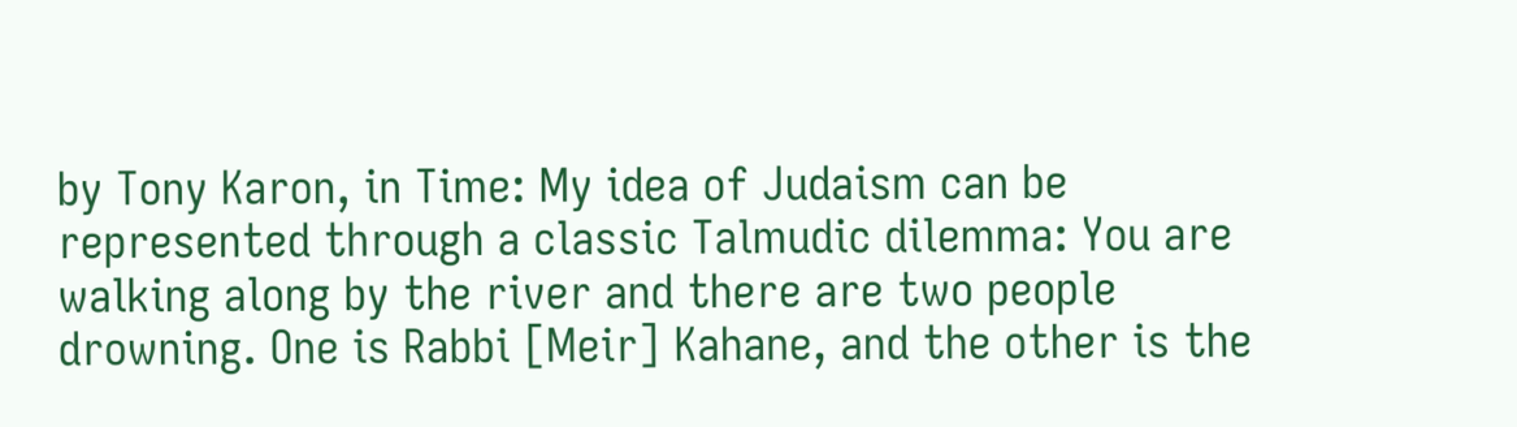by Tony Karon, in Time: My idea of Judaism can be represented through a classic Talmudic dilemma: You are walking along by the river and there are two people drowning. One is Rabbi [Meir] Kahane, and the other is the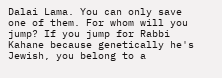Dalai Lama. You can only save one of them. For whom will you jump? If you jump for Rabbi Kahane because genetically he's Jewish, you belong to a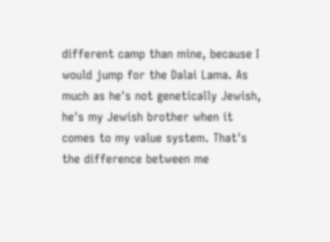different camp than mine, because I would jump for the Dalai Lama. As much as he's not genetically Jewish, he's my Jewish brother when it comes to my value system. That's the difference between me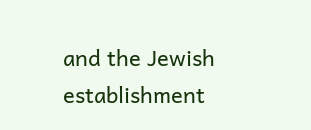and the Jewish establishment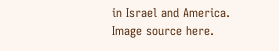in Israel and America.
Image source here.